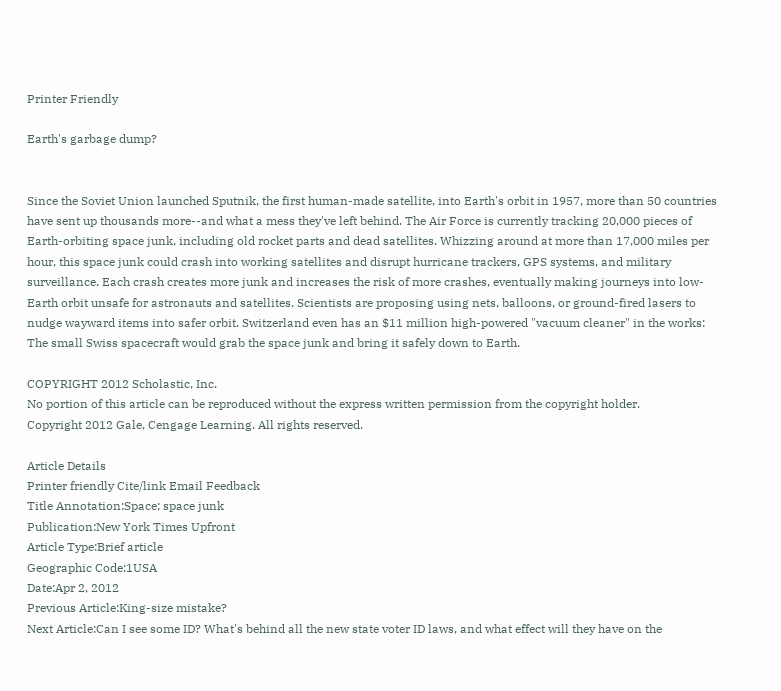Printer Friendly

Earth's garbage dump?


Since the Soviet Union launched Sputnik, the first human-made satellite, into Earth's orbit in 1957, more than 50 countries have sent up thousands more--and what a mess they've left behind. The Air Force is currently tracking 20,000 pieces of Earth-orbiting space junk, including old rocket parts and dead satellites. Whizzing around at more than 17,000 miles per hour, this space junk could crash into working satellites and disrupt hurricane trackers, GPS systems, and military surveillance. Each crash creates more junk and increases the risk of more crashes, eventually making journeys into low-Earth orbit unsafe for astronauts and satellites. Scientists are proposing using nets, balloons, or ground-fired lasers to nudge wayward items into safer orbit. Switzerland even has an $11 million high-powered "vacuum cleaner" in the works: The small Swiss spacecraft would grab the space junk and bring it safely down to Earth.

COPYRIGHT 2012 Scholastic, Inc.
No portion of this article can be reproduced without the express written permission from the copyright holder.
Copyright 2012 Gale, Cengage Learning. All rights reserved.

Article Details
Printer friendly Cite/link Email Feedback
Title Annotation:Space; space junk
Publication:New York Times Upfront
Article Type:Brief article
Geographic Code:1USA
Date:Apr 2, 2012
Previous Article:King-size mistake?
Next Article:Can I see some ID? What's behind all the new state voter ID laws, and what effect will they have on the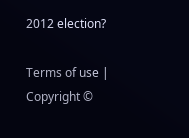2012 election?

Terms of use | Copyright ©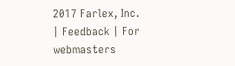2017 Farlex, Inc. | Feedback | For webmasters